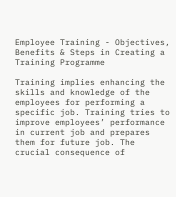Employee Training - Objectives, Benefits & Steps in Creating a Training Programme

Training implies enhancing the skills and knowledge of the employees for performing a specific job. Training tries to improve employees’ performance in current job and prepares them for future job. The crucial consequence of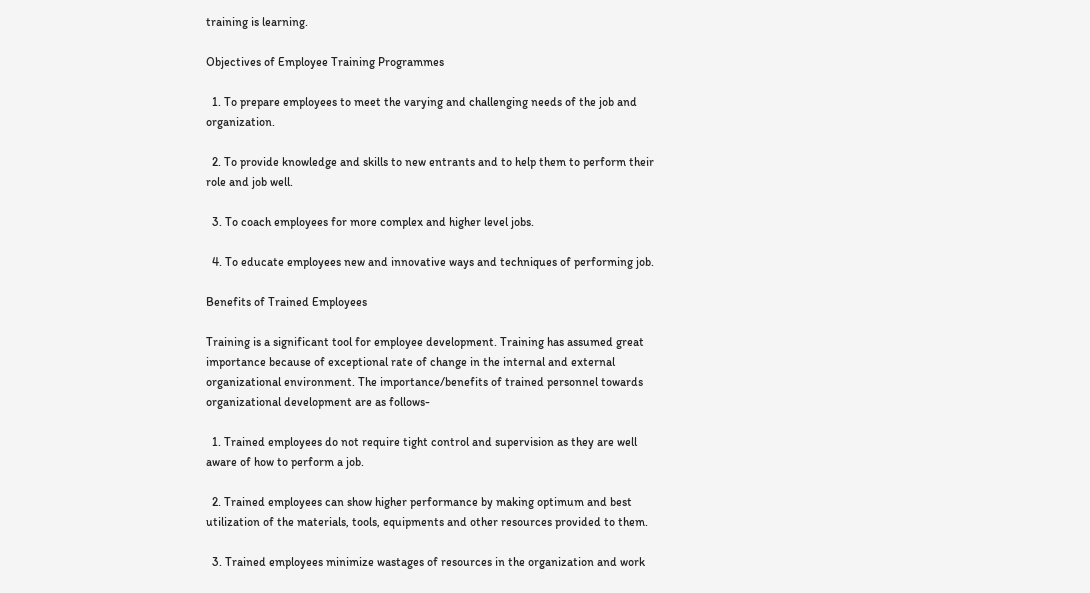training is learning.

Objectives of Employee Training Programmes

  1. To prepare employees to meet the varying and challenging needs of the job and organization.

  2. To provide knowledge and skills to new entrants and to help them to perform their role and job well.

  3. To coach employees for more complex and higher level jobs.

  4. To educate employees new and innovative ways and techniques of performing job.

Benefits of Trained Employees

Training is a significant tool for employee development. Training has assumed great importance because of exceptional rate of change in the internal and external organizational environment. The importance/benefits of trained personnel towards organizational development are as follows-

  1. Trained employees do not require tight control and supervision as they are well aware of how to perform a job.

  2. Trained employees can show higher performance by making optimum and best utilization of the materials, tools, equipments and other resources provided to them.

  3. Trained employees minimize wastages of resources in the organization and work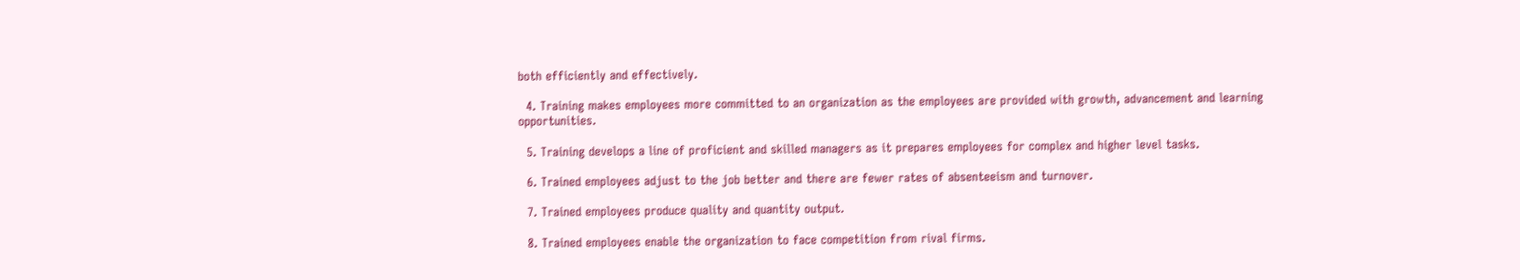both efficiently and effectively.

  4. Training makes employees more committed to an organization as the employees are provided with growth, advancement and learning opportunities.

  5. Training develops a line of proficient and skilled managers as it prepares employees for complex and higher level tasks.

  6. Trained employees adjust to the job better and there are fewer rates of absenteeism and turnover.

  7. Trained employees produce quality and quantity output.

  8. Trained employees enable the organization to face competition from rival firms.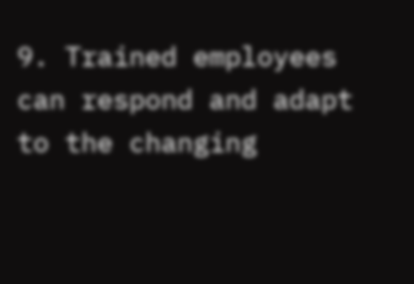9. Trained employees can respond and adapt to the changing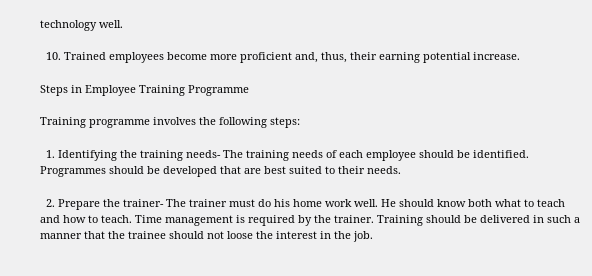technology well.

  10. Trained employees become more proficient and, thus, their earning potential increase.

Steps in Employee Training Programme

Training programme involves the following steps:

  1. Identifying the training needs- The training needs of each employee should be identified. Programmes should be developed that are best suited to their needs.

  2. Prepare the trainer- The trainer must do his home work well. He should know both what to teach and how to teach. Time management is required by the trainer. Training should be delivered in such a manner that the trainee should not loose the interest in the job.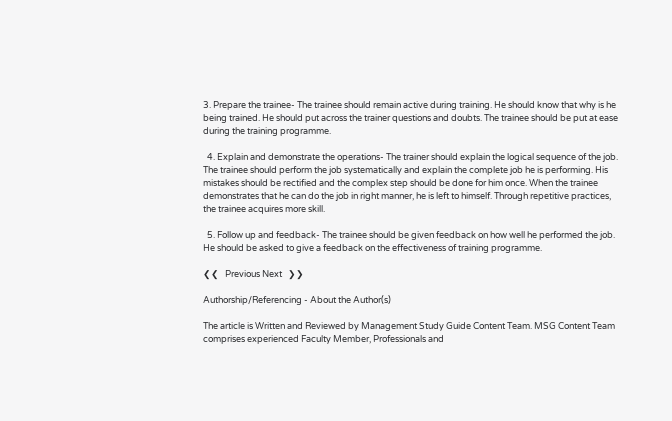3. Prepare the trainee- The trainee should remain active during training. He should know that why is he being trained. He should put across the trainer questions and doubts. The trainee should be put at ease during the training programme.

  4. Explain and demonstrate the operations- The trainer should explain the logical sequence of the job. The trainee should perform the job systematically and explain the complete job he is performing. His mistakes should be rectified and the complex step should be done for him once. When the trainee demonstrates that he can do the job in right manner, he is left to himself. Through repetitive practices, the trainee acquires more skill.

  5. Follow up and feedback- The trainee should be given feedback on how well he performed the job. He should be asked to give a feedback on the effectiveness of training programme.

❮❮   Previous Next   ❯❯

Authorship/Referencing - About the Author(s)

The article is Written and Reviewed by Management Study Guide Content Team. MSG Content Team comprises experienced Faculty Member, Professionals and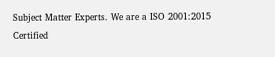Subject Matter Experts. We are a ISO 2001:2015 Certified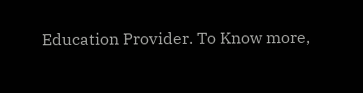Education Provider. To Know more,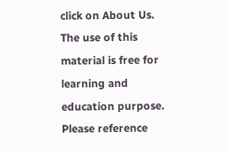click on About Us. The use of this material is free for learning and education purpose. Please reference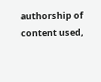authorship of content used,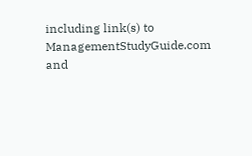including link(s) to ManagementStudyGuide.com and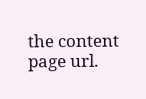the content page url.